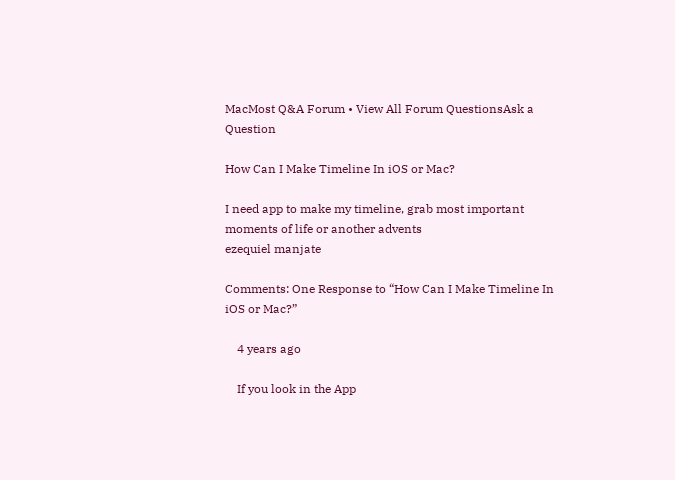MacMost Q&A Forum • View All Forum QuestionsAsk a Question

How Can I Make Timeline In iOS or Mac?

I need app to make my timeline, grab most important moments of life or another advents
ezequiel manjate

Comments: One Response to “How Can I Make Timeline In iOS or Mac?”

    4 years ago

    If you look in the App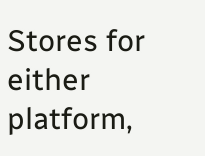Stores for either platform,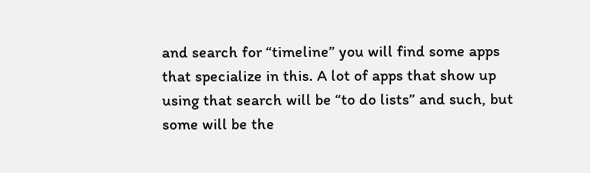and search for “timeline” you will find some apps that specialize in this. A lot of apps that show up using that search will be “to do lists” and such, but some will be the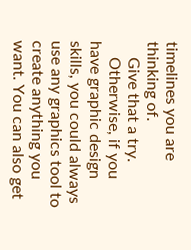timelines you are thinking of.
    Give that a try.
    Otherwise, if you have graphic design skills, you could always use any graphics tool to create anything you want. You can also get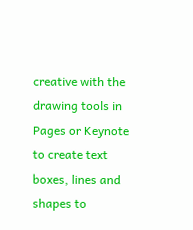creative with the drawing tools in Pages or Keynote to create text boxes, lines and shapes to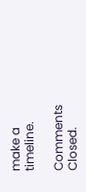make a timeline.

Comments Closed.